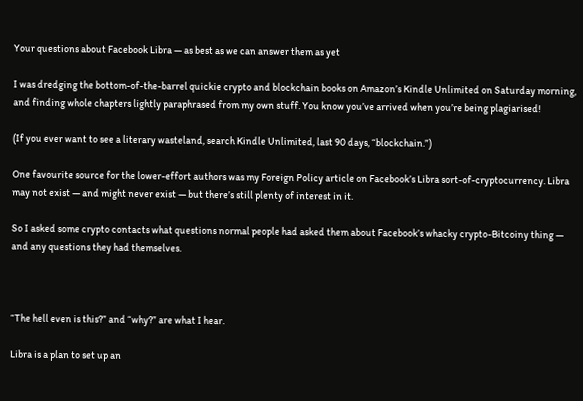Your questions about Facebook Libra — as best as we can answer them as yet

I was dredging the bottom-of-the-barrel quickie crypto and blockchain books on Amazon’s Kindle Unlimited on Saturday morning, and finding whole chapters lightly paraphrased from my own stuff. You know you’ve arrived when you’re being plagiarised!

(If you ever want to see a literary wasteland, search Kindle Unlimited, last 90 days, “blockchain.”)

One favourite source for the lower-effort authors was my Foreign Policy article on Facebook’s Libra sort-of-cryptocurrency. Libra may not exist — and might never exist — but there’s still plenty of interest in it.

So I asked some crypto contacts what questions normal people had asked them about Facebook’s whacky crypto-Bitcoiny thing — and any questions they had themselves.



“The hell even is this?” and “why?” are what I hear.

Libra is a plan to set up an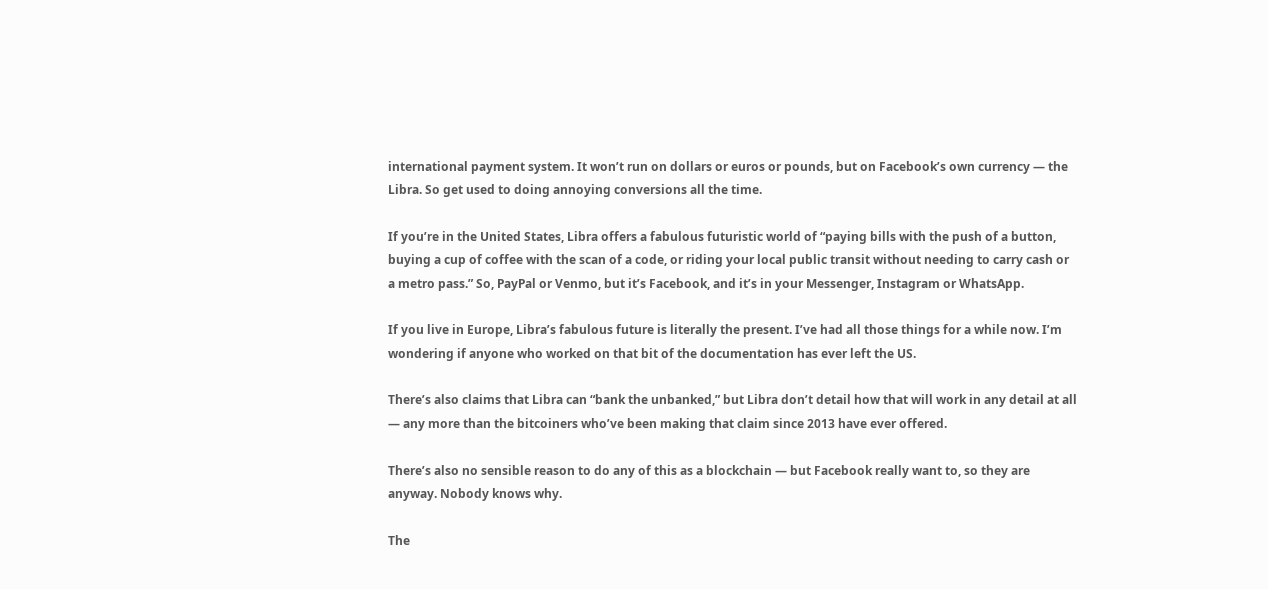international payment system. It won’t run on dollars or euros or pounds, but on Facebook’s own currency — the Libra. So get used to doing annoying conversions all the time.

If you’re in the United States, Libra offers a fabulous futuristic world of “paying bills with the push of a button, buying a cup of coffee with the scan of a code, or riding your local public transit without needing to carry cash or a metro pass.” So, PayPal or Venmo, but it’s Facebook, and it’s in your Messenger, Instagram or WhatsApp.

If you live in Europe, Libra’s fabulous future is literally the present. I’ve had all those things for a while now. I’m wondering if anyone who worked on that bit of the documentation has ever left the US.

There’s also claims that Libra can “bank the unbanked,” but Libra don’t detail how that will work in any detail at all — any more than the bitcoiners who’ve been making that claim since 2013 have ever offered.

There’s also no sensible reason to do any of this as a blockchain — but Facebook really want to, so they are anyway. Nobody knows why.

The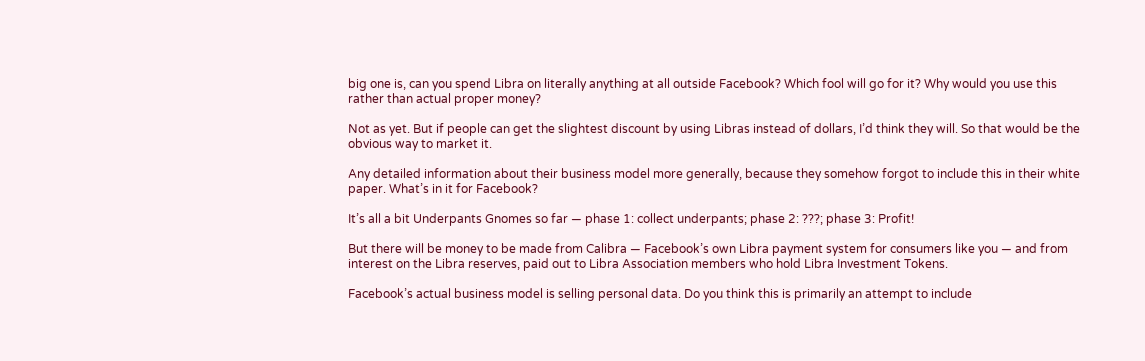big one is, can you spend Libra on literally anything at all outside Facebook? Which fool will go for it? Why would you use this rather than actual proper money?

Not as yet. But if people can get the slightest discount by using Libras instead of dollars, I’d think they will. So that would be the obvious way to market it.

Any detailed information about their business model more generally, because they somehow forgot to include this in their white paper. What’s in it for Facebook?

It’s all a bit Underpants Gnomes so far — phase 1: collect underpants; phase 2: ???; phase 3: Profit!

But there will be money to be made from Calibra — Facebook’s own Libra payment system for consumers like you — and from interest on the Libra reserves, paid out to Libra Association members who hold Libra Investment Tokens.

Facebook’s actual business model is selling personal data. Do you think this is primarily an attempt to include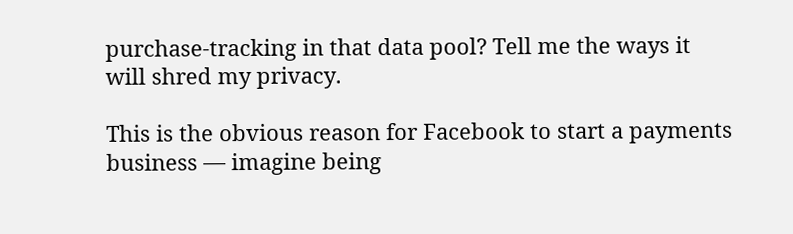purchase-tracking in that data pool? Tell me the ways it will shred my privacy.

This is the obvious reason for Facebook to start a payments business — imagine being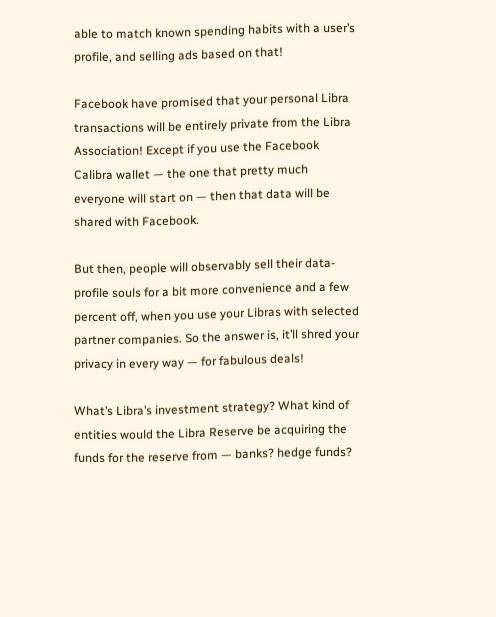able to match known spending habits with a user’s profile, and selling ads based on that!

Facebook have promised that your personal Libra transactions will be entirely private from the Libra Association! Except if you use the Facebook Calibra wallet — the one that pretty much everyone will start on — then that data will be shared with Facebook.

But then, people will observably sell their data-profile souls for a bit more convenience and a few percent off, when you use your Libras with selected partner companies. So the answer is, it’ll shred your privacy in every way — for fabulous deals!

What’s Libra’s investment strategy? What kind of entities would the Libra Reserve be acquiring the funds for the reserve from — banks? hedge funds?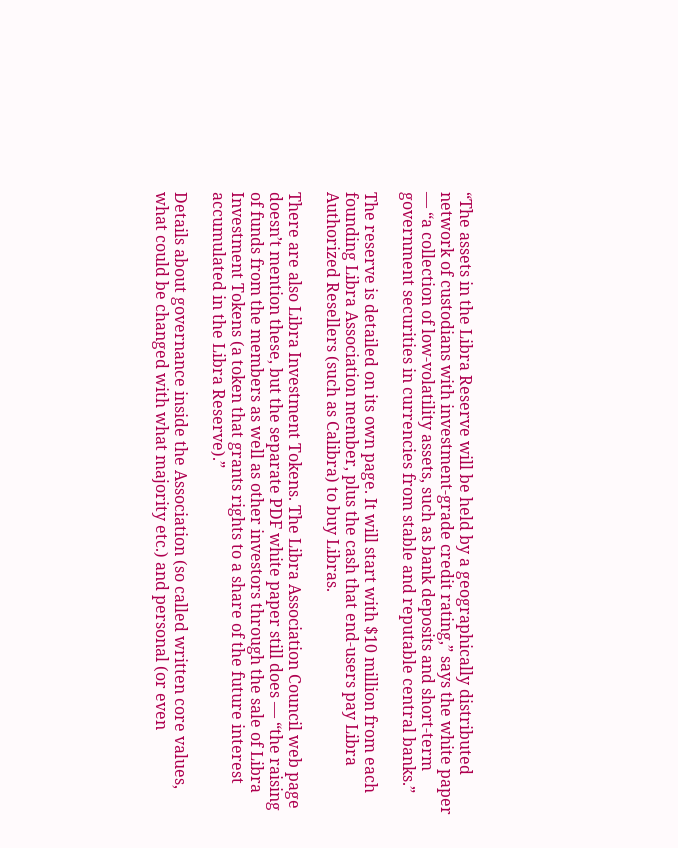“The assets in the Libra Reserve will be held by a geographically distributed network of custodians with investment-grade credit rating,” says the white paper — “a collection of low-volatility assets, such as bank deposits and short-term government securities in currencies from stable and reputable central banks.”

The reserve is detailed on its own page. It will start with $10 million from each founding Libra Association member, plus the cash that end-users pay Libra Authorized Resellers (such as Calibra) to buy Libras.

There are also Libra Investment Tokens. The Libra Association Council web page doesn’t mention these, but the separate PDF white paper still does — “the raising of funds from the members as well as other investors through the sale of Libra Investment Tokens (a token that grants rights to a share of the future interest accumulated in the Libra Reserve).”

Details about governance inside the Association (so called written core values, what could be changed with what majority etc.) and personal (or even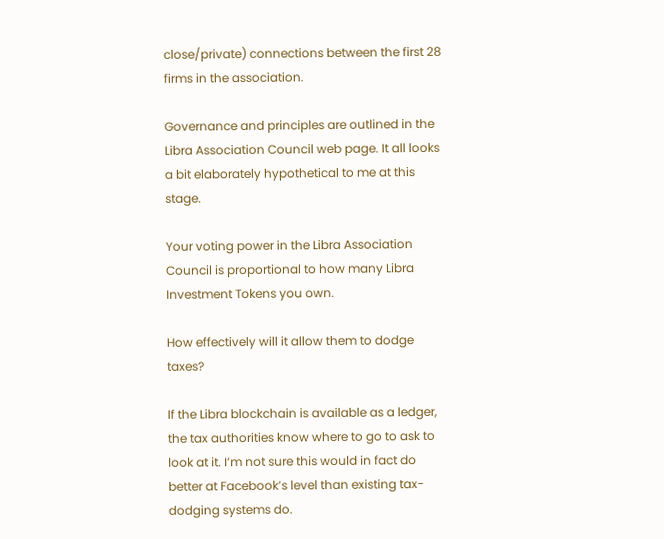close/private) connections between the first 28 firms in the association.

Governance and principles are outlined in the Libra Association Council web page. It all looks a bit elaborately hypothetical to me at this stage.

Your voting power in the Libra Association Council is proportional to how many Libra Investment Tokens you own.

How effectively will it allow them to dodge taxes?

If the Libra blockchain is available as a ledger, the tax authorities know where to go to ask to look at it. I’m not sure this would in fact do better at Facebook’s level than existing tax-dodging systems do.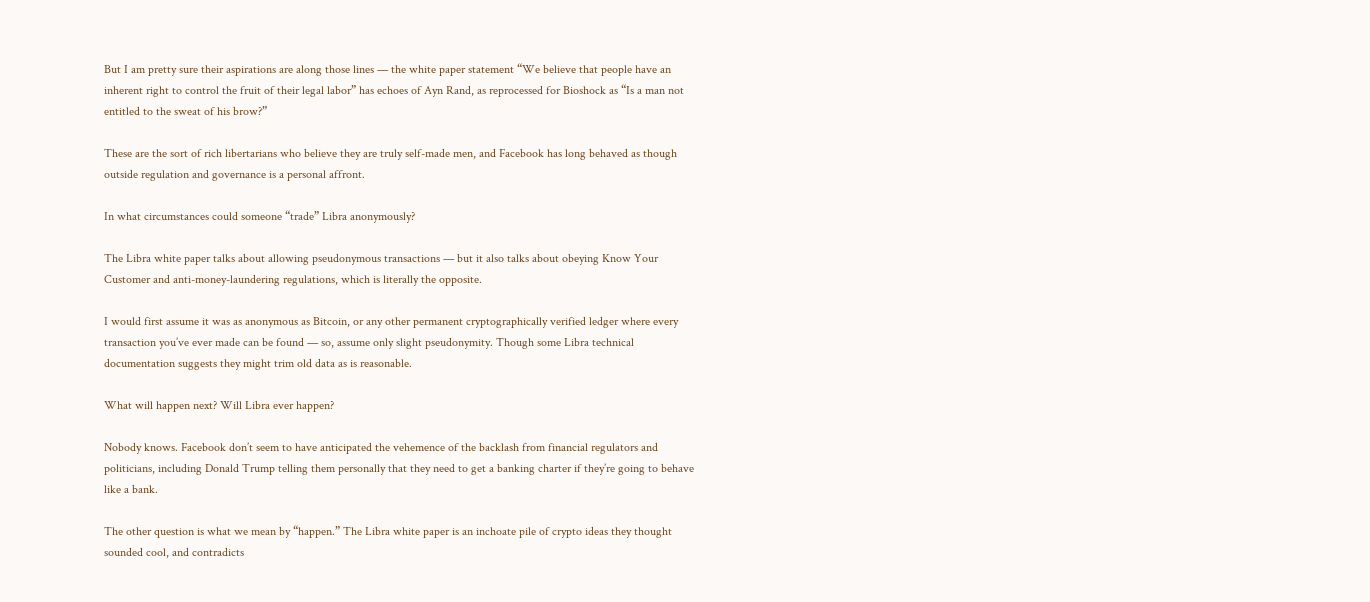But I am pretty sure their aspirations are along those lines — the white paper statement “We believe that people have an inherent right to control the fruit of their legal labor” has echoes of Ayn Rand, as reprocessed for Bioshock as “Is a man not entitled to the sweat of his brow?”

These are the sort of rich libertarians who believe they are truly self-made men, and Facebook has long behaved as though outside regulation and governance is a personal affront.

In what circumstances could someone “trade” Libra anonymously?

The Libra white paper talks about allowing pseudonymous transactions — but it also talks about obeying Know Your Customer and anti-money-laundering regulations, which is literally the opposite.

I would first assume it was as anonymous as Bitcoin, or any other permanent cryptographically verified ledger where every transaction you’ve ever made can be found — so, assume only slight pseudonymity. Though some Libra technical documentation suggests they might trim old data as is reasonable.

What will happen next? Will Libra ever happen?

Nobody knows. Facebook don’t seem to have anticipated the vehemence of the backlash from financial regulators and politicians, including Donald Trump telling them personally that they need to get a banking charter if they’re going to behave like a bank.

The other question is what we mean by “happen.” The Libra white paper is an inchoate pile of crypto ideas they thought sounded cool, and contradicts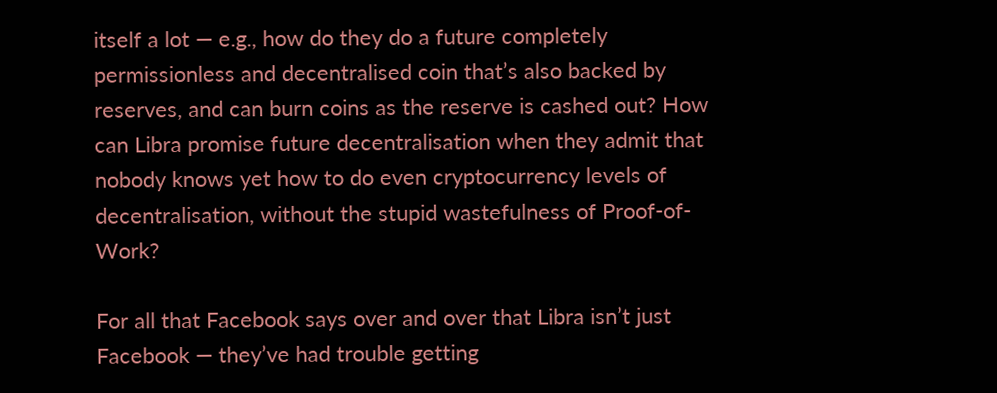itself a lot — e.g., how do they do a future completely permissionless and decentralised coin that’s also backed by reserves, and can burn coins as the reserve is cashed out? How can Libra promise future decentralisation when they admit that nobody knows yet how to do even cryptocurrency levels of decentralisation, without the stupid wastefulness of Proof-of-Work?

For all that Facebook says over and over that Libra isn’t just Facebook — they’ve had trouble getting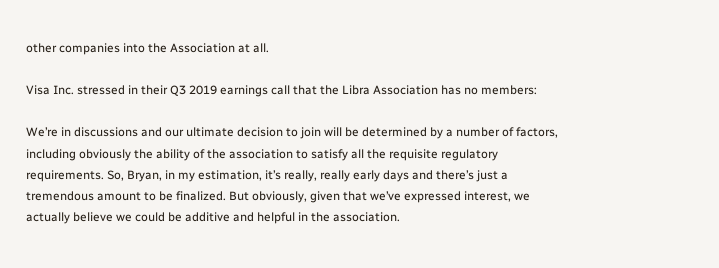other companies into the Association at all.

Visa Inc. stressed in their Q3 2019 earnings call that the Libra Association has no members:

We’re in discussions and our ultimate decision to join will be determined by a number of factors, including obviously the ability of the association to satisfy all the requisite regulatory requirements. So, Bryan, in my estimation, it’s really, really early days and there’s just a tremendous amount to be finalized. But obviously, given that we’ve expressed interest, we actually believe we could be additive and helpful in the association.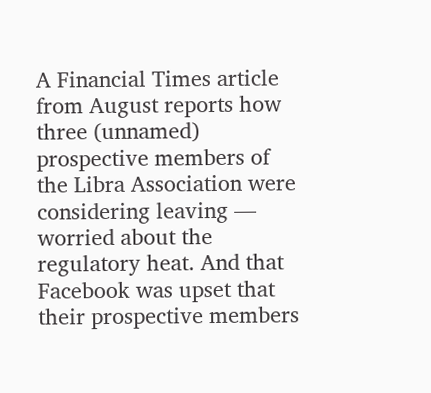A Financial Times article from August reports how three (unnamed) prospective members of the Libra Association were considering leaving — worried about the regulatory heat. And that Facebook was upset that their prospective members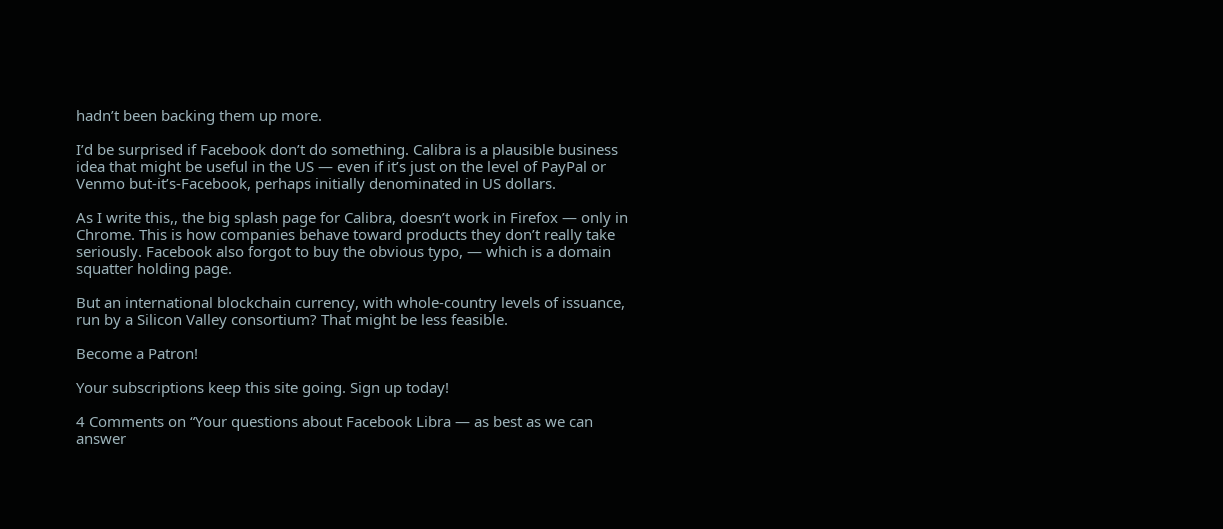hadn’t been backing them up more.

I’d be surprised if Facebook don’t do something. Calibra is a plausible business idea that might be useful in the US — even if it’s just on the level of PayPal or Venmo but-it’s-Facebook, perhaps initially denominated in US dollars.

As I write this,, the big splash page for Calibra, doesn’t work in Firefox — only in Chrome. This is how companies behave toward products they don’t really take seriously. Facebook also forgot to buy the obvious typo, — which is a domain squatter holding page.

But an international blockchain currency, with whole-country levels of issuance, run by a Silicon Valley consortium? That might be less feasible.

Become a Patron!

Your subscriptions keep this site going. Sign up today!

4 Comments on “Your questions about Facebook Libra — as best as we can answer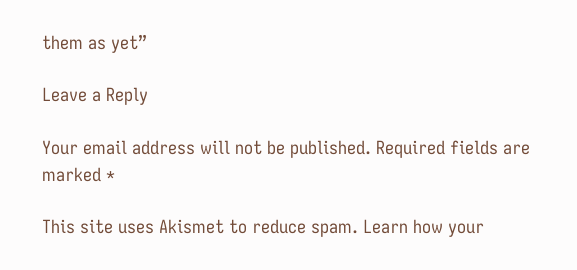them as yet”

Leave a Reply

Your email address will not be published. Required fields are marked *

This site uses Akismet to reduce spam. Learn how your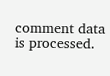comment data is processed.